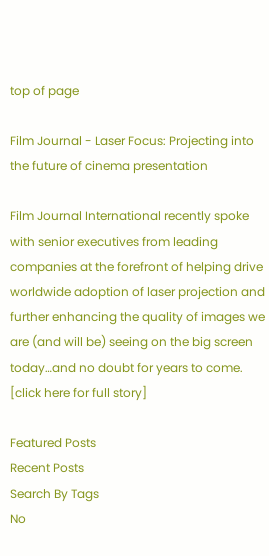top of page

Film Journal - Laser Focus: Projecting into the future of cinema presentation

Film Journal International recently spoke with senior executives from leading companies at the forefront of helping drive worldwide adoption of laser projection and further enhancing the quality of images we are (and will be) seeing on the big screen today…and no doubt for years to come. [click here for full story]

Featured Posts
Recent Posts
Search By Tags
No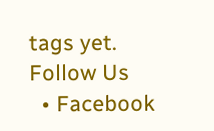tags yet.
Follow Us
  • Facebook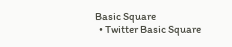Basic Square
  • Twitter Basic Square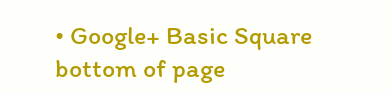• Google+ Basic Square
bottom of page